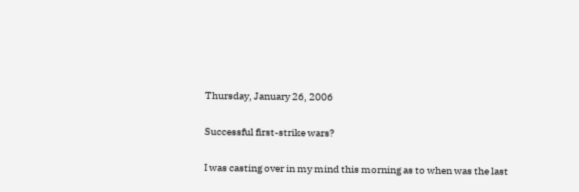Thursday, January 26, 2006

Successful first-strike wars?

I was casting over in my mind this morning as to when was the last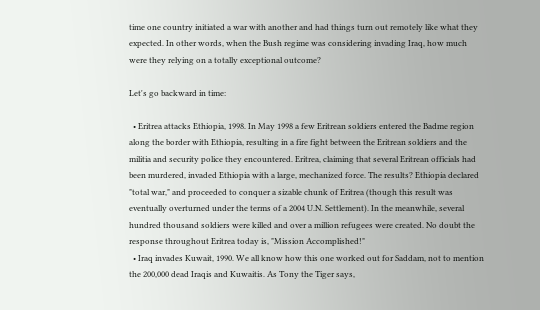time one country initiated a war with another and had things turn out remotely like what they expected. In other words, when the Bush regime was considering invading Iraq, how much were they relying on a totally exceptional outcome?

Let's go backward in time:

  • Eritrea attacks Ethiopia, 1998. In May 1998 a few Eritrean soldiers entered the Badme region along the border with Ethiopia, resulting in a fire fight between the Eritrean soldiers and the militia and security police they encountered. Eritrea, claiming that several Eritrean officials had been murdered, invaded Ethiopia with a large, mechanized force. The results? Ethiopia declared "total war," and proceeded to conquer a sizable chunk of Eritrea (though this result was eventually overturned under the terms of a 2004 U.N. Settlement). In the meanwhile, several hundred thousand soldiers were killed and over a million refugees were created. No doubt the response throughout Eritrea today is, "Mission Accomplished!"
  • Iraq invades Kuwait, 1990. We all know how this one worked out for Saddam, not to mention the 200,000 dead Iraqis and Kuwaitis. As Tony the Tiger says,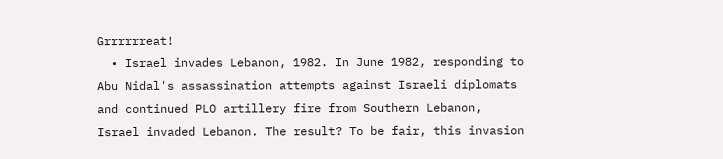Grrrrrreat!
  • Israel invades Lebanon, 1982. In June 1982, responding to Abu Nidal's assassination attempts against Israeli diplomats and continued PLO artillery fire from Southern Lebanon, Israel invaded Lebanon. The result? To be fair, this invasion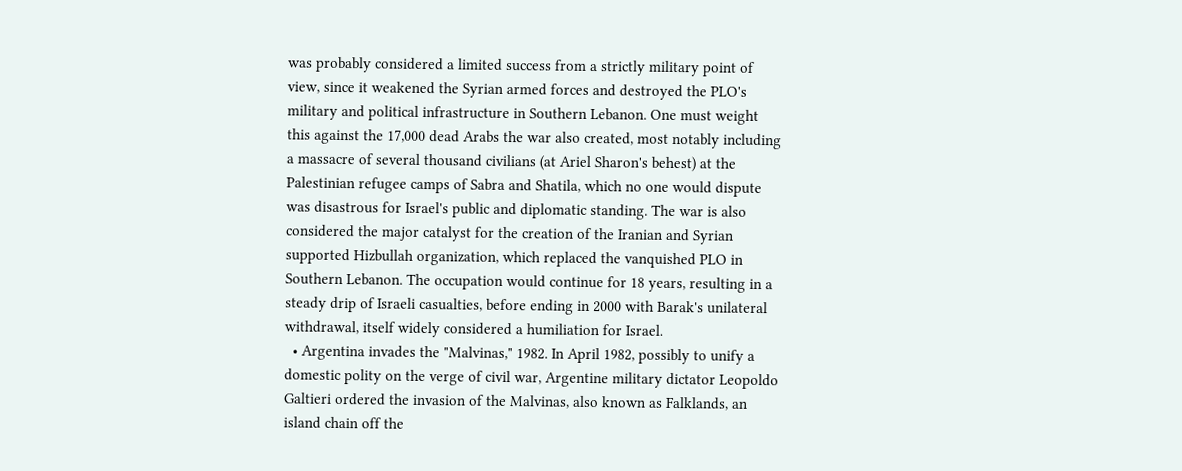was probably considered a limited success from a strictly military point of view, since it weakened the Syrian armed forces and destroyed the PLO's military and political infrastructure in Southern Lebanon. One must weight this against the 17,000 dead Arabs the war also created, most notably including a massacre of several thousand civilians (at Ariel Sharon's behest) at the Palestinian refugee camps of Sabra and Shatila, which no one would dispute was disastrous for Israel's public and diplomatic standing. The war is also considered the major catalyst for the creation of the Iranian and Syrian supported Hizbullah organization, which replaced the vanquished PLO in Southern Lebanon. The occupation would continue for 18 years, resulting in a steady drip of Israeli casualties, before ending in 2000 with Barak's unilateral withdrawal, itself widely considered a humiliation for Israel.
  • Argentina invades the "Malvinas," 1982. In April 1982, possibly to unify a domestic polity on the verge of civil war, Argentine military dictator Leopoldo Galtieri ordered the invasion of the Malvinas, also known as Falklands, an island chain off the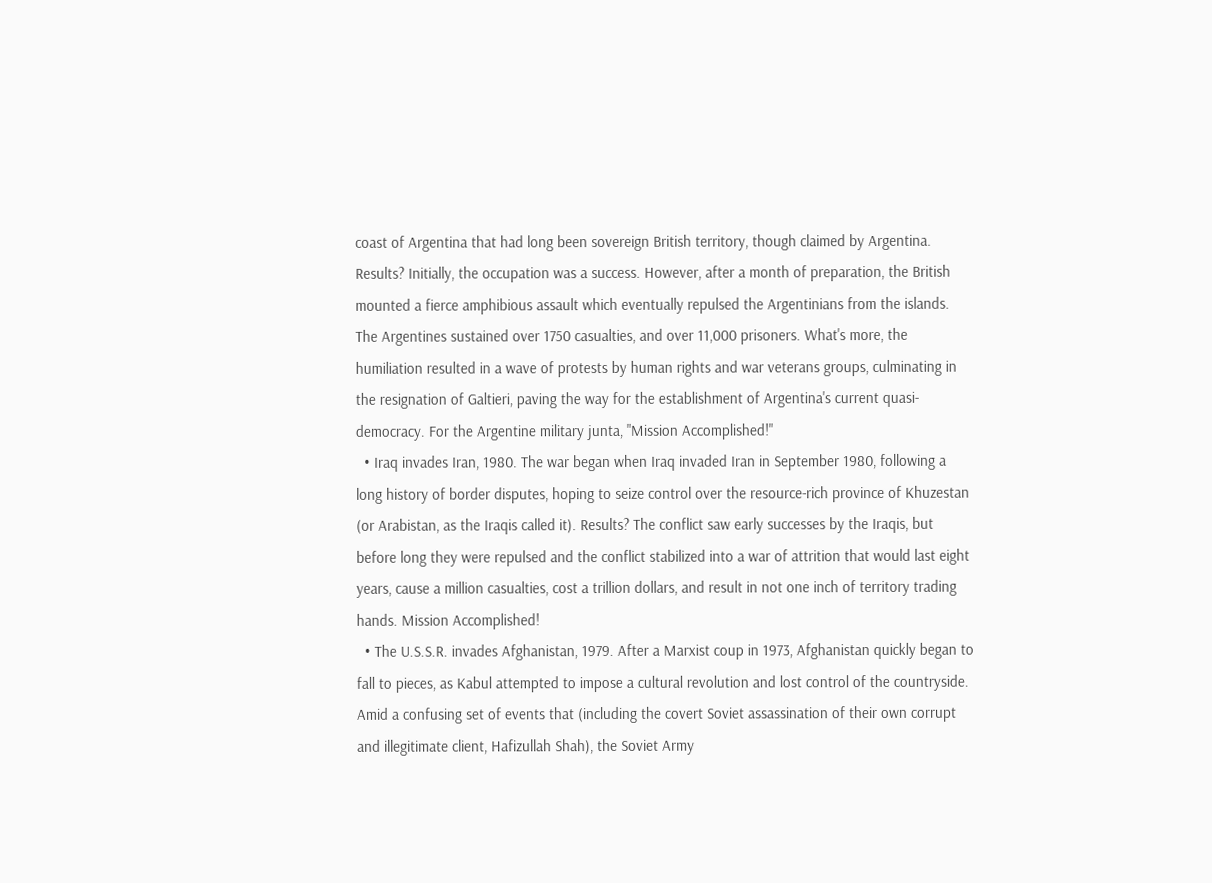coast of Argentina that had long been sovereign British territory, though claimed by Argentina. Results? Initially, the occupation was a success. However, after a month of preparation, the British mounted a fierce amphibious assault which eventually repulsed the Argentinians from the islands. The Argentines sustained over 1750 casualties, and over 11,000 prisoners. What's more, the humiliation resulted in a wave of protests by human rights and war veterans groups, culminating in the resignation of Galtieri, paving the way for the establishment of Argentina's current quasi-democracy. For the Argentine military junta, "Mission Accomplished!"
  • Iraq invades Iran, 1980. The war began when Iraq invaded Iran in September 1980, following a long history of border disputes, hoping to seize control over the resource-rich province of Khuzestan (or Arabistan, as the Iraqis called it). Results? The conflict saw early successes by the Iraqis, but before long they were repulsed and the conflict stabilized into a war of attrition that would last eight years, cause a million casualties, cost a trillion dollars, and result in not one inch of territory trading hands. Mission Accomplished!
  • The U.S.S.R. invades Afghanistan, 1979. After a Marxist coup in 1973, Afghanistan quickly began to fall to pieces, as Kabul attempted to impose a cultural revolution and lost control of the countryside. Amid a confusing set of events that (including the covert Soviet assassination of their own corrupt and illegitimate client, Hafizullah Shah), the Soviet Army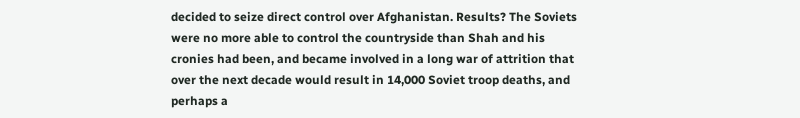decided to seize direct control over Afghanistan. Results? The Soviets were no more able to control the countryside than Shah and his cronies had been, and became involved in a long war of attrition that over the next decade would result in 14,000 Soviet troop deaths, and perhaps a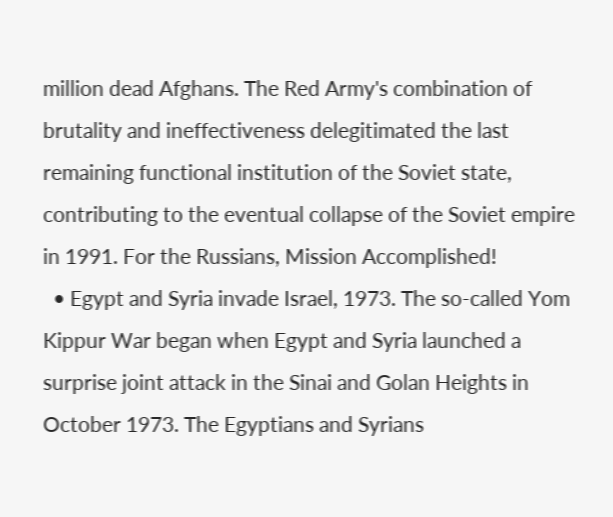million dead Afghans. The Red Army's combination of brutality and ineffectiveness delegitimated the last remaining functional institution of the Soviet state, contributing to the eventual collapse of the Soviet empire in 1991. For the Russians, Mission Accomplished!
  • Egypt and Syria invade Israel, 1973. The so-called Yom Kippur War began when Egypt and Syria launched a surprise joint attack in the Sinai and Golan Heights in October 1973. The Egyptians and Syrians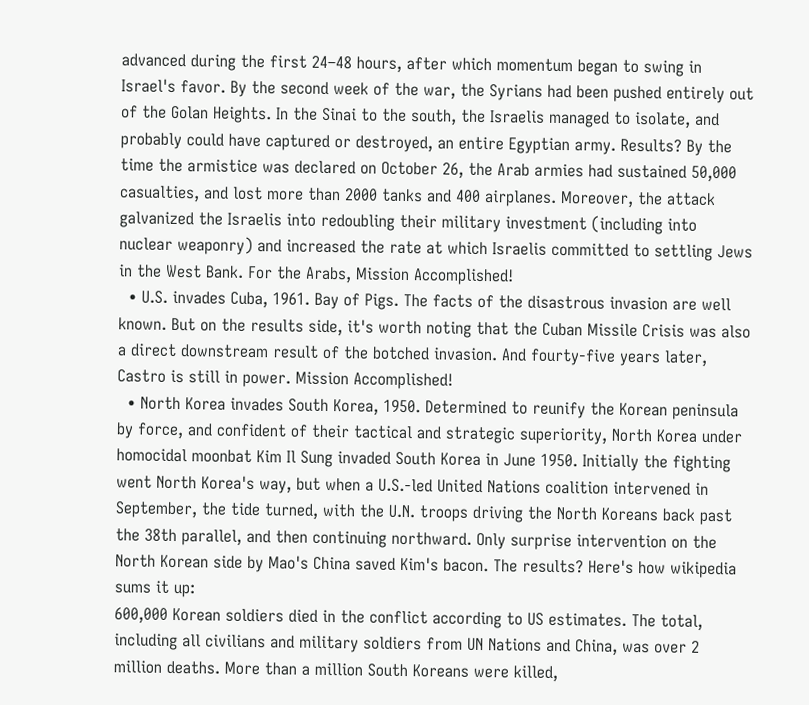advanced during the first 24–48 hours, after which momentum began to swing in Israel's favor. By the second week of the war, the Syrians had been pushed entirely out of the Golan Heights. In the Sinai to the south, the Israelis managed to isolate, and probably could have captured or destroyed, an entire Egyptian army. Results? By the time the armistice was declared on October 26, the Arab armies had sustained 50,000 casualties, and lost more than 2000 tanks and 400 airplanes. Moreover, the attack galvanized the Israelis into redoubling their military investment (including into nuclear weaponry) and increased the rate at which Israelis committed to settling Jews in the West Bank. For the Arabs, Mission Accomplished!
  • U.S. invades Cuba, 1961. Bay of Pigs. The facts of the disastrous invasion are well known. But on the results side, it's worth noting that the Cuban Missile Crisis was also a direct downstream result of the botched invasion. And fourty-five years later, Castro is still in power. Mission Accomplished!
  • North Korea invades South Korea, 1950. Determined to reunify the Korean peninsula by force, and confident of their tactical and strategic superiority, North Korea under homocidal moonbat Kim Il Sung invaded South Korea in June 1950. Initially the fighting went North Korea's way, but when a U.S.-led United Nations coalition intervened in September, the tide turned, with the U.N. troops driving the North Koreans back past the 38th parallel, and then continuing northward. Only surprise intervention on the North Korean side by Mao's China saved Kim's bacon. The results? Here's how wikipedia sums it up:
600,000 Korean soldiers died in the conflict according to US estimates. The total, including all civilians and military soldiers from UN Nations and China, was over 2 million deaths. More than a million South Koreans were killed,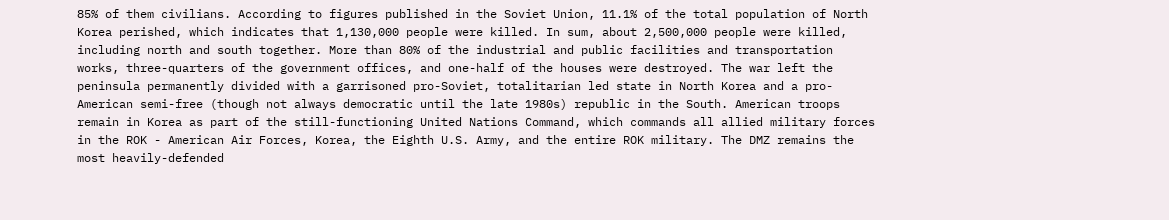85% of them civilians. According to figures published in the Soviet Union, 11.1% of the total population of North Korea perished, which indicates that 1,130,000 people were killed. In sum, about 2,500,000 people were killed, including north and south together. More than 80% of the industrial and public facilities and transportation works, three-quarters of the government offices, and one-half of the houses were destroyed. The war left the peninsula permanently divided with a garrisoned pro-Soviet, totalitarian led state in North Korea and a pro-American semi-free (though not always democratic until the late 1980s) republic in the South. American troops remain in Korea as part of the still-functioning United Nations Command, which commands all allied military forces in the ROK - American Air Forces, Korea, the Eighth U.S. Army, and the entire ROK military. The DMZ remains the most heavily-defended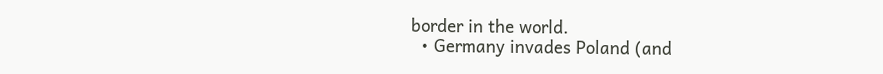border in the world.
  • Germany invades Poland (and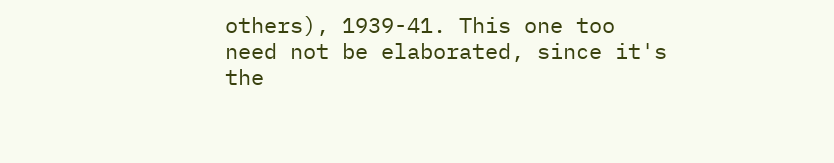others), 1939-41. This one too need not be elaborated, since it's the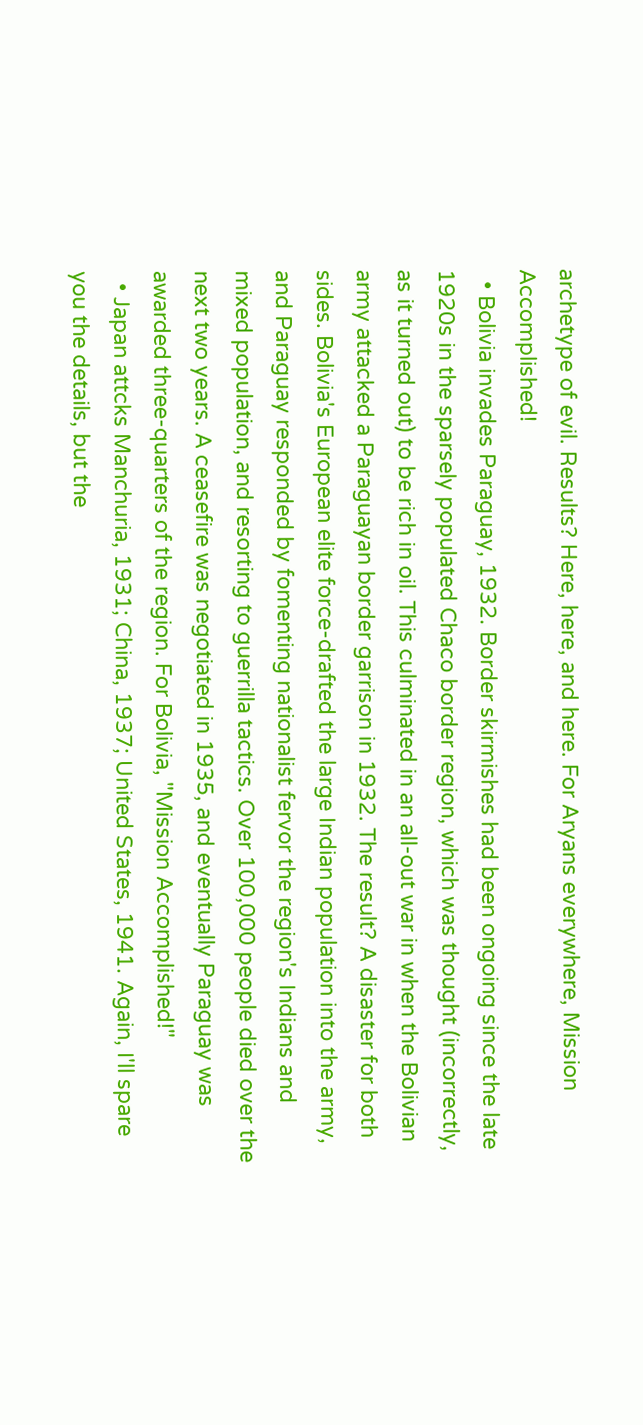archetype of evil. Results? Here, here, and here. For Aryans everywhere, Mission Accomplished!
  • Bolivia invades Paraguay, 1932. Border skirmishes had been ongoing since the late 1920s in the sparsely populated Chaco border region, which was thought (incorrectly, as it turned out) to be rich in oil. This culminated in an all-out war in when the Bolivian army attacked a Paraguayan border garrison in 1932. The result? A disaster for both sides. Bolivia's European elite force-drafted the large Indian population into the army, and Paraguay responded by fomenting nationalist fervor the region's Indians and mixed population, and resorting to guerrilla tactics. Over 100,000 people died over the next two years. A ceasefire was negotiated in 1935, and eventually Paraguay was awarded three-quarters of the region. For Bolivia, "Mission Accomplished!"
  • Japan attcks Manchuria, 1931; China, 1937; United States, 1941. Again, I'll spare you the details, but the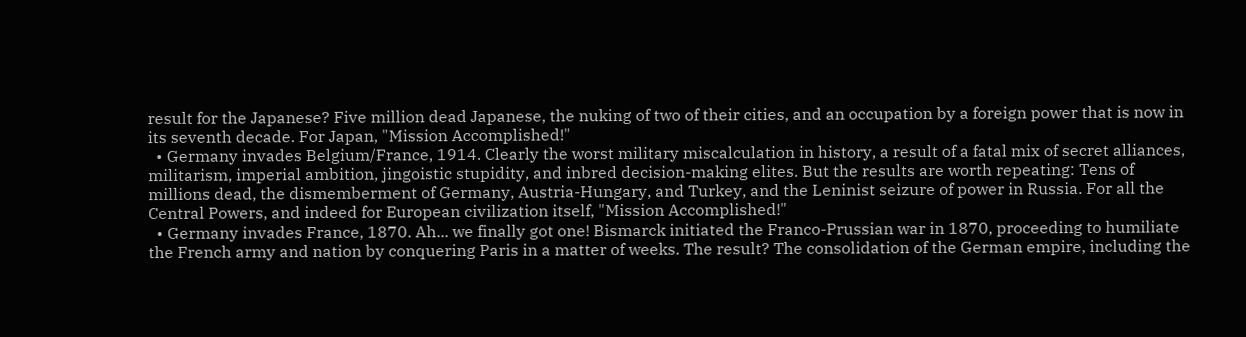result for the Japanese? Five million dead Japanese, the nuking of two of their cities, and an occupation by a foreign power that is now in its seventh decade. For Japan, "Mission Accomplished!"
  • Germany invades Belgium/France, 1914. Clearly the worst military miscalculation in history, a result of a fatal mix of secret alliances, militarism, imperial ambition, jingoistic stupidity, and inbred decision-making elites. But the results are worth repeating: Tens of millions dead, the dismemberment of Germany, Austria-Hungary, and Turkey, and the Leninist seizure of power in Russia. For all the Central Powers, and indeed for European civilization itself, "Mission Accomplished!"
  • Germany invades France, 1870. Ah... we finally got one! Bismarck initiated the Franco-Prussian war in 1870, proceeding to humiliate the French army and nation by conquering Paris in a matter of weeks. The result? The consolidation of the German empire, including the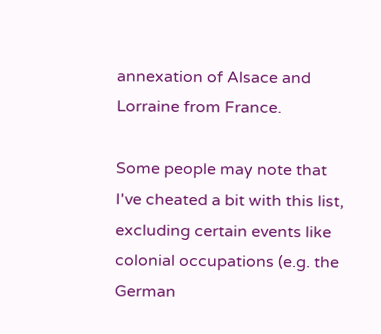annexation of Alsace and Lorraine from France.

Some people may note that I've cheated a bit with this list, excluding certain events like colonial occupations (e.g. the German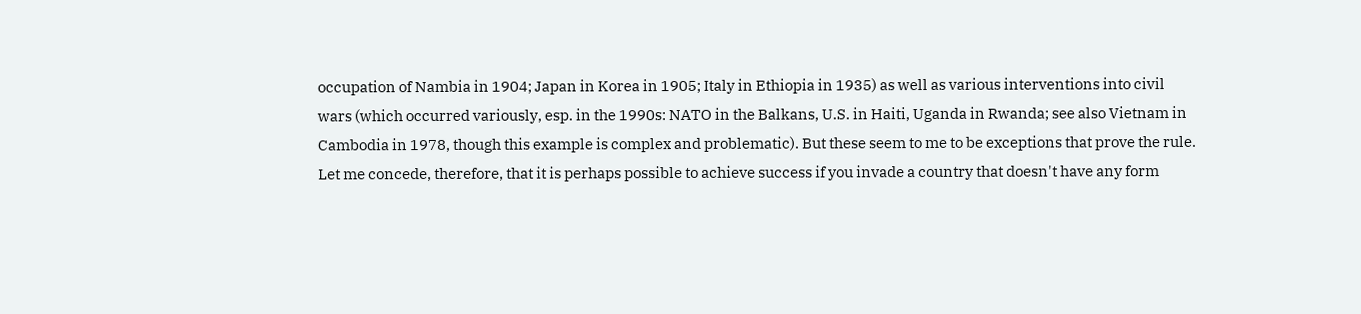occupation of Nambia in 1904; Japan in Korea in 1905; Italy in Ethiopia in 1935) as well as various interventions into civil wars (which occurred variously, esp. in the 1990s: NATO in the Balkans, U.S. in Haiti, Uganda in Rwanda; see also Vietnam in Cambodia in 1978, though this example is complex and problematic). But these seem to me to be exceptions that prove the rule. Let me concede, therefore, that it is perhaps possible to achieve success if you invade a country that doesn't have any form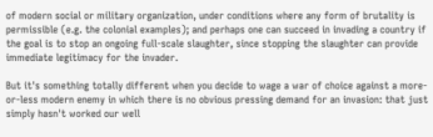of modern social or military organization, under conditions where any form of brutality is permissible (e.g. the colonial examples); and perhaps one can succeed in invading a country if the goal is to stop an ongoing full-scale slaughter, since stopping the slaughter can provide immediate legitimacy for the invader.

But it's something totally different when you decide to wage a war of choice against a more-or-less modern enemy in which there is no obvious pressing demand for an invasion: that just simply hasn't worked our well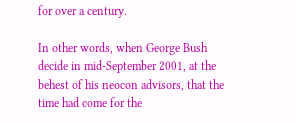for over a century.

In other words, when George Bush decide in mid-September 2001, at the behest of his neocon advisors, that the time had come for the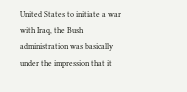United States to initiate a war with Iraq, the Bush administration was basically under the impression that it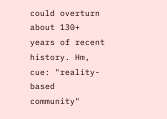could overturn about 130+ years of recent history. Hm, cue: "reality-based community"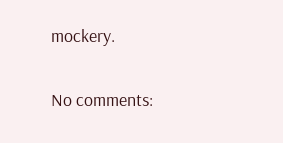mockery.

No comments: